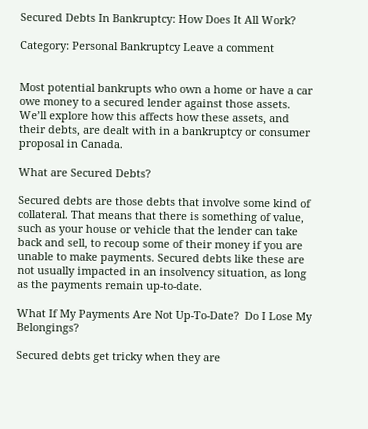Secured Debts In Bankruptcy: How Does It All Work?

Category: Personal Bankruptcy Leave a comment


Most potential bankrupts who own a home or have a car owe money to a secured lender against those assets. We’ll explore how this affects how these assets, and their debts, are dealt with in a bankruptcy or consumer proposal in Canada.

What are Secured Debts?

Secured debts are those debts that involve some kind of collateral. That means that there is something of value, such as your house or vehicle that the lender can take back and sell, to recoup some of their money if you are unable to make payments. Secured debts like these are not usually impacted in an insolvency situation, as long as the payments remain up-to-date.

What If My Payments Are Not Up-To-Date?  Do I Lose My Belongings?

Secured debts get tricky when they are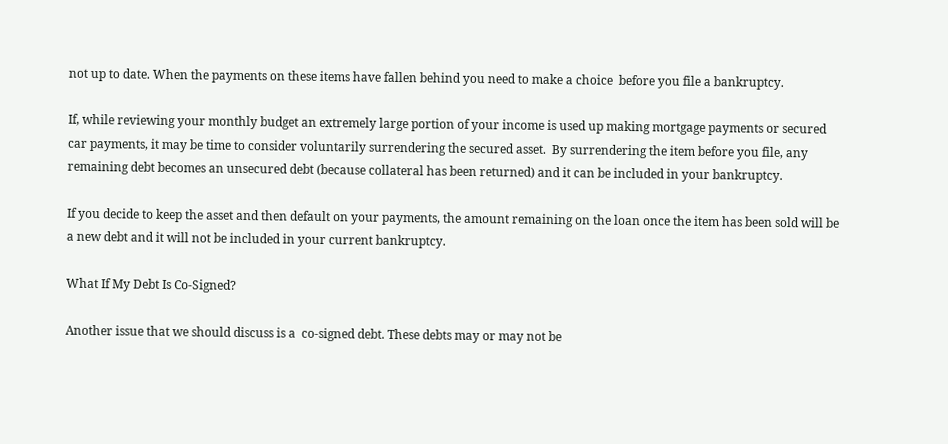not up to date. When the payments on these items have fallen behind you need to make a choice  before you file a bankruptcy.

If, while reviewing your monthly budget an extremely large portion of your income is used up making mortgage payments or secured car payments, it may be time to consider voluntarily surrendering the secured asset.  By surrendering the item before you file, any remaining debt becomes an unsecured debt (because collateral has been returned) and it can be included in your bankruptcy.

If you decide to keep the asset and then default on your payments, the amount remaining on the loan once the item has been sold will be a new debt and it will not be included in your current bankruptcy.

What If My Debt Is Co-Signed?

Another issue that we should discuss is a  co-signed debt. These debts may or may not be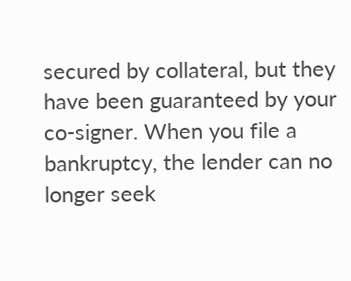secured by collateral, but they have been guaranteed by your co-signer. When you file a bankruptcy, the lender can no longer seek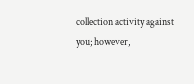collection activity against you; however,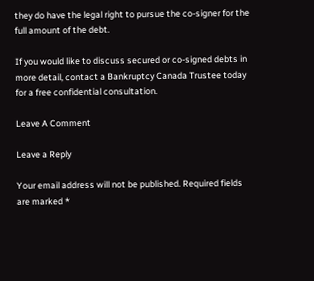they do have the legal right to pursue the co-signer for the full amount of the debt.

If you would like to discuss secured or co-signed debts in more detail, contact a Bankruptcy Canada Trustee today for a free confidential consultation.

Leave A Comment

Leave a Reply

Your email address will not be published. Required fields are marked *